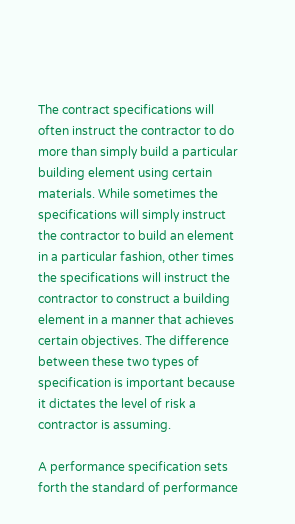The contract specifications will often instruct the contractor to do more than simply build a particular building element using certain materials. While sometimes the specifications will simply instruct the contractor to build an element in a particular fashion, other times the specifications will instruct the contractor to construct a building element in a manner that achieves certain objectives. The difference between these two types of specification is important because it dictates the level of risk a contractor is assuming.

A performance specification sets forth the standard of performance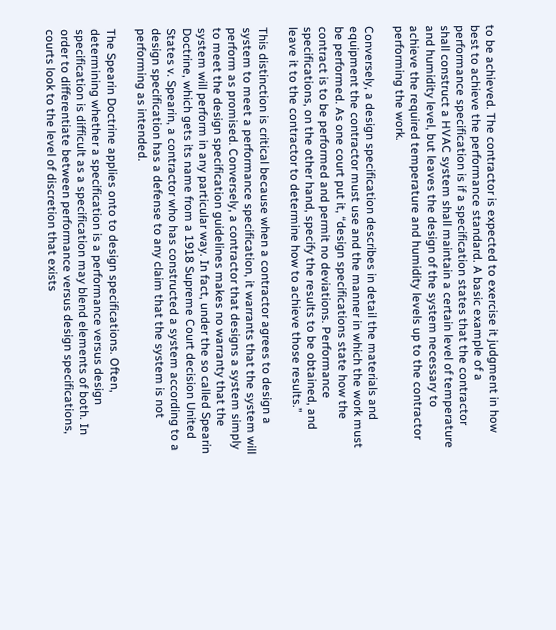to be achieved. The contractor is expected to exercise it judgment in how best to achieve the performance standard. A basic example of a performance specification is if a specification states that the contractor shall construct a HVAC system shall maintain a certain level of temperature and humidity level, but leaves the design of the system necessary to achieve the required temperature and humidity levels up to the contractor performing the work.

Conversely, a design specification describes in detail the materials and equipment the contractor must use and the manner in which the work must be performed. As one court put it, “design specifications state how the contract is to be performed and permit no deviations. Performance specifications, on the other hand, specify the results to be obtained, and leave it to the contractor to determine how to achieve those results.”

This distinction is critical because when a contractor agrees to design a system to meet a performance specification, it warrants that the system will perform as promised. Conversely, a contractor that designs a system simply to meet the design specification guidelines makes no warranty that the system will perform in any particular way. In fact, under the so called Spearin Doctrine, which gets its name from a 1918 Supreme Court decision United States v. Spearin, a contractor who has constructed a system according to a design specification has a defense to any claim that the system is not performing as intended.

The Spearin Doctrine applies onto to design specifications. Often, determining whether a specification is a performance versus design specification is difficult as a specification may blend elements of both. In order to differentiate between performance versus design specifications, courts look to the level of discretion that exists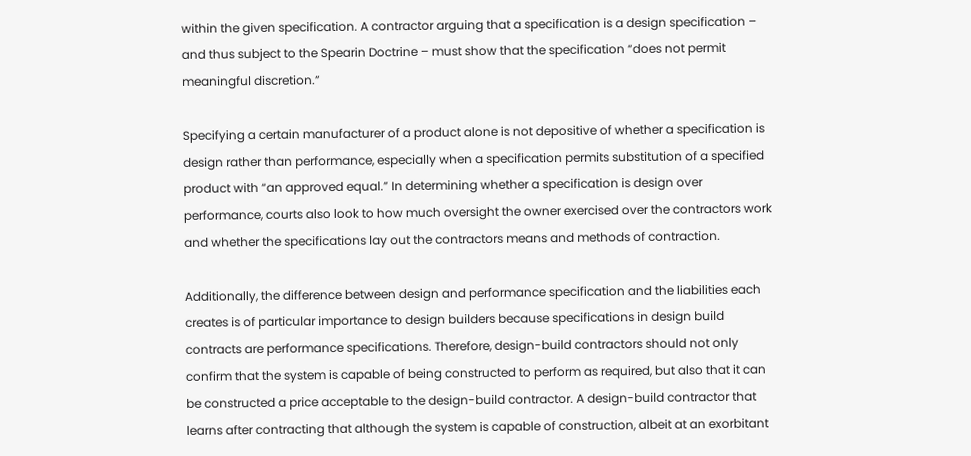within the given specification. A contractor arguing that a specification is a design specification – and thus subject to the Spearin Doctrine – must show that the specification “does not permit meaningful discretion.”

Specifying a certain manufacturer of a product alone is not depositive of whether a specification is design rather than performance, especially when a specification permits substitution of a specified product with “an approved equal.” In determining whether a specification is design over performance, courts also look to how much oversight the owner exercised over the contractors work and whether the specifications lay out the contractors means and methods of contraction.

Additionally, the difference between design and performance specification and the liabilities each creates is of particular importance to design builders because specifications in design build contracts are performance specifications. Therefore, design-build contractors should not only confirm that the system is capable of being constructed to perform as required, but also that it can be constructed a price acceptable to the design-build contractor. A design-build contractor that learns after contracting that although the system is capable of construction, albeit at an exorbitant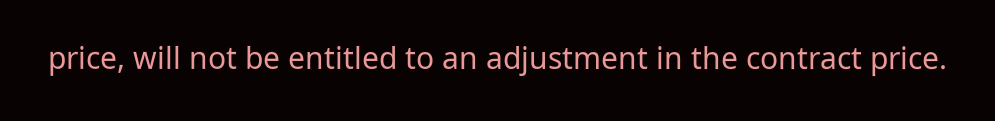price, will not be entitled to an adjustment in the contract price.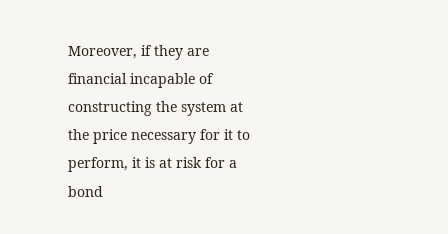Moreover, if they are financial incapable of constructing the system at the price necessary for it to perform, it is at risk for a bond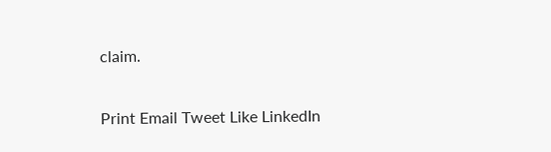claim.


Print Email Tweet Like LinkedIn